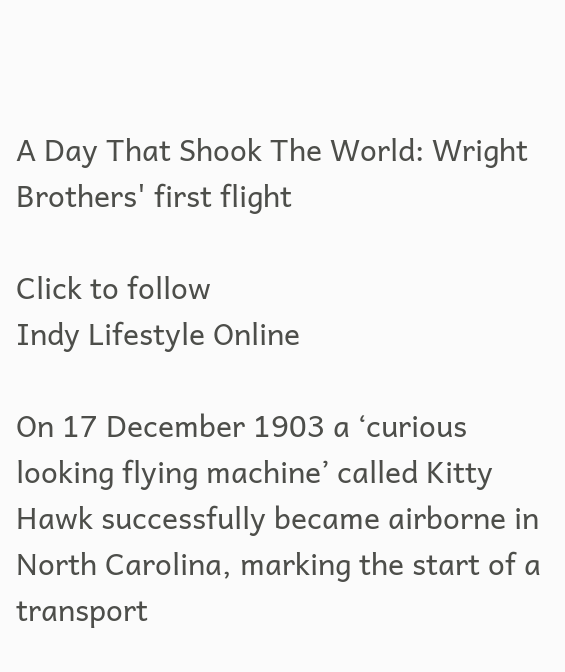A Day That Shook The World: Wright Brothers' first flight

Click to follow
Indy Lifestyle Online

On 17 December 1903 a ‘curious looking flying machine’ called Kitty Hawk successfully became airborne in North Carolina, marking the start of a transport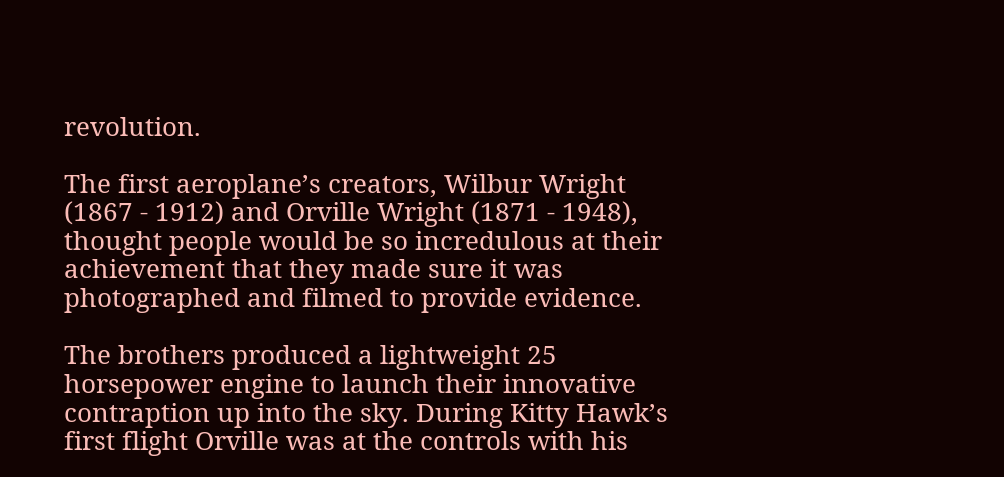revolution.

The first aeroplane’s creators, Wilbur Wright (1867 - 1912) and Orville Wright (1871 - 1948), thought people would be so incredulous at their achievement that they made sure it was photographed and filmed to provide evidence.

The brothers produced a lightweight 25 horsepower engine to launch their innovative contraption up into the sky. During Kitty Hawk’s first flight Orville was at the controls with his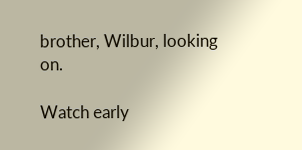brother, Wilbur, looking on.

Watch early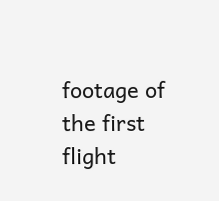footage of the first flight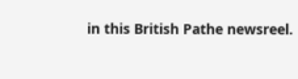in this British Pathe newsreel.